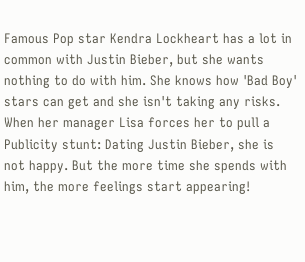Famous Pop star Kendra Lockheart has a lot in common with Justin Bieber, but she wants nothing to do with him. She knows how 'Bad Boy' stars can get and she isn't taking any risks. When her manager Lisa forces her to pull a Publicity stunt: Dating Justin Bieber, she is not happy. But the more time she spends with him, the more feelings start appearing!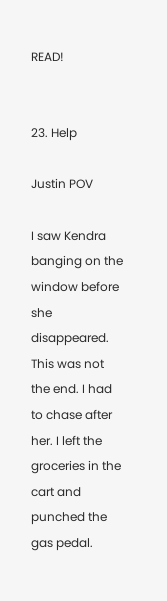READ!


23. Help

Justin POV

I saw Kendra banging on the window before she disappeared. This was not the end. I had to chase after her. I left the groceries in the cart and punched the gas pedal.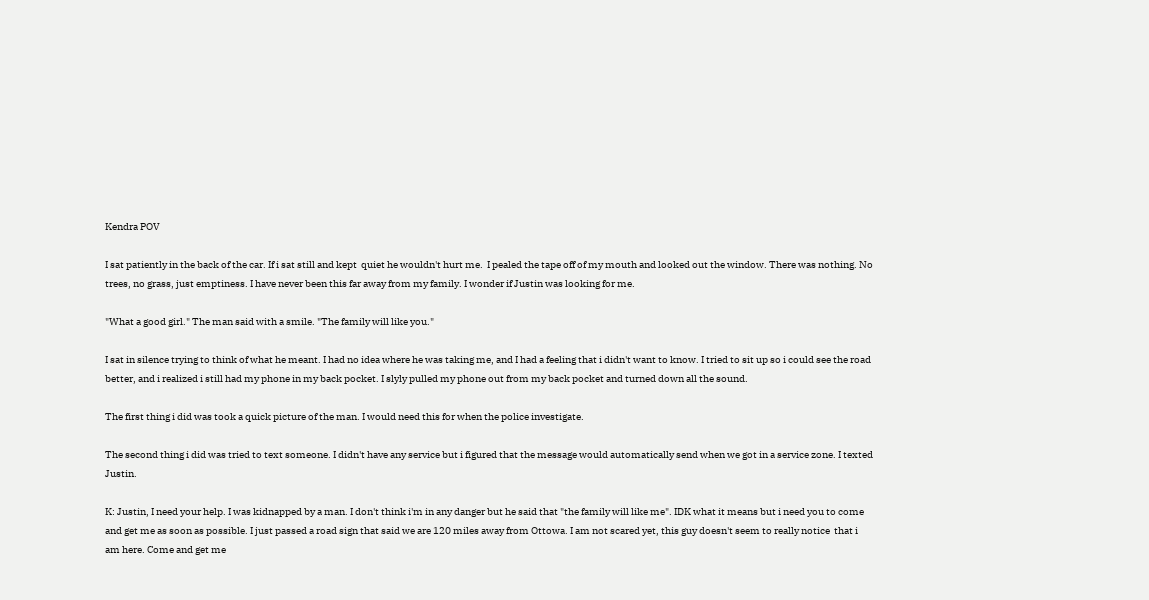Kendra POV

I sat patiently in the back of the car. If i sat still and kept  quiet he wouldn't hurt me.  I pealed the tape off of my mouth and looked out the window. There was nothing. No trees, no grass, just emptiness. I have never been this far away from my family. I wonder if Justin was looking for me.

"What a good girl." The man said with a smile. "The family will like you."

I sat in silence trying to think of what he meant. I had no idea where he was taking me, and I had a feeling that i didn't want to know. I tried to sit up so i could see the road better, and i realized i still had my phone in my back pocket. I slyly pulled my phone out from my back pocket and turned down all the sound.

The first thing i did was took a quick picture of the man. I would need this for when the police investigate.

The second thing i did was tried to text someone. I didn't have any service but i figured that the message would automatically send when we got in a service zone. I texted Justin.

K: Justin, I need your help. I was kidnapped by a man. I don't think i'm in any danger but he said that "the family will like me". IDK what it means but i need you to come and get me as soon as possible. I just passed a road sign that said we are 120 miles away from Ottowa. I am not scared yet, this guy doesn't seem to really notice  that i am here. Come and get me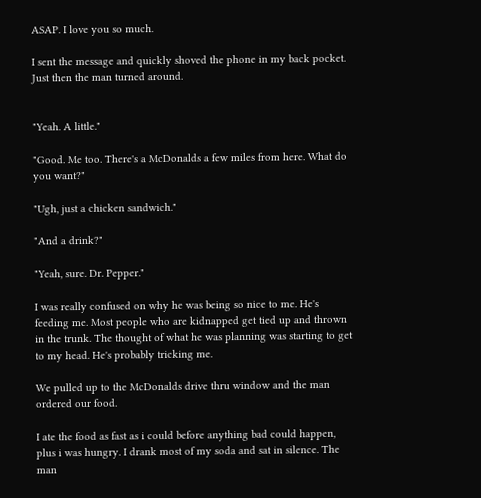ASAP. I love you so much.

I sent the message and quickly shoved the phone in my back pocket. Just then the man turned around.


"Yeah. A little."

"Good. Me too. There's a McDonalds a few miles from here. What do you want?"

"Ugh, just a chicken sandwich."

"And a drink?"

"Yeah, sure. Dr. Pepper."

I was really confused on why he was being so nice to me. He's feeding me. Most people who are kidnapped get tied up and thrown in the trunk. The thought of what he was planning was starting to get to my head. He's probably tricking me.

We pulled up to the McDonalds drive thru window and the man ordered our food.

I ate the food as fast as i could before anything bad could happen, plus i was hungry. I drank most of my soda and sat in silence. The man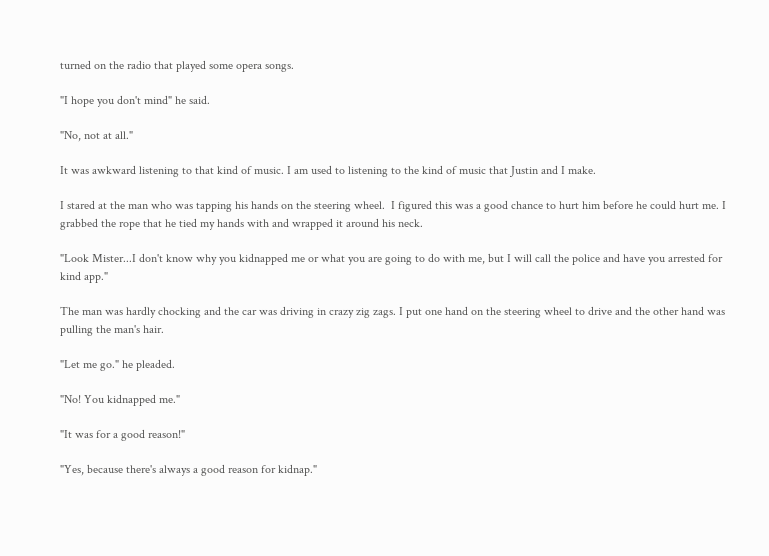turned on the radio that played some opera songs.

"I hope you don't mind" he said.

"No, not at all."

It was awkward listening to that kind of music. I am used to listening to the kind of music that Justin and I make.

I stared at the man who was tapping his hands on the steering wheel.  I figured this was a good chance to hurt him before he could hurt me. I grabbed the rope that he tied my hands with and wrapped it around his neck.

"Look Mister...I don't know why you kidnapped me or what you are going to do with me, but I will call the police and have you arrested for kind app."

The man was hardly chocking and the car was driving in crazy zig zags. I put one hand on the steering wheel to drive and the other hand was pulling the man's hair.

"Let me go." he pleaded.

"No! You kidnapped me."

"It was for a good reason!"

"Yes, because there's always a good reason for kidnap."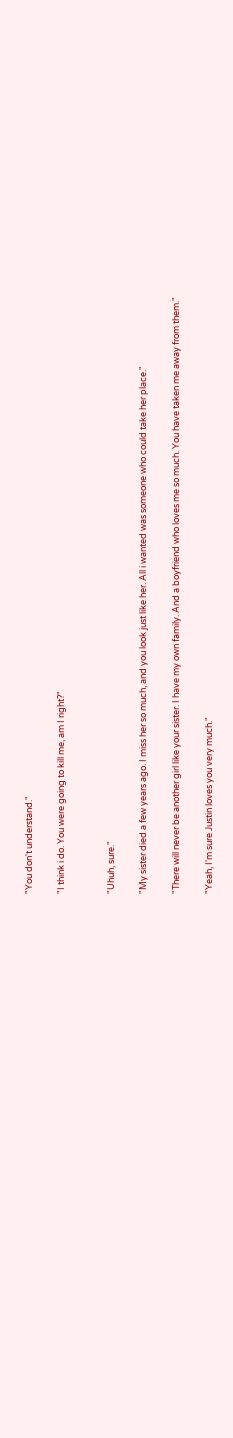"You don't understand."

"I think i do. You were going to kill me, am I right?"


"Uhuh, sure."

"My sister died a few years ago. I miss her so much, and you look just like her. All i wanted was someone who could take her place."

"There will never be another girl like your sister. I have my own family. And a boyfriend who loves me so much. You have taken me away from them."

"Yeah, I'm sure Justin loves you very much."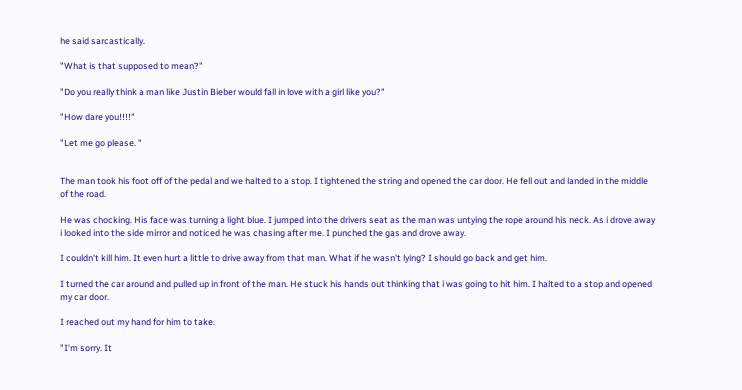he said sarcastically.

"What is that supposed to mean?"

"Do you really think a man like Justin Bieber would fall in love with a girl like you?"

"How dare you!!!!"

"Let me go please. "


The man took his foot off of the pedal and we halted to a stop. I tightened the string and opened the car door. He fell out and landed in the middle of the road.

He was chocking. His face was turning a light blue. I jumped into the drivers seat as the man was untying the rope around his neck. As i drove away i looked into the side mirror and noticed he was chasing after me. I punched the gas and drove away.

I couldn't kill him. It even hurt a little to drive away from that man. What if he wasn't lying? I should go back and get him.

I turned the car around and pulled up in front of the man. He stuck his hands out thinking that i was going to hit him. I halted to a stop and opened my car door.

I reached out my hand for him to take.

"I'm sorry. It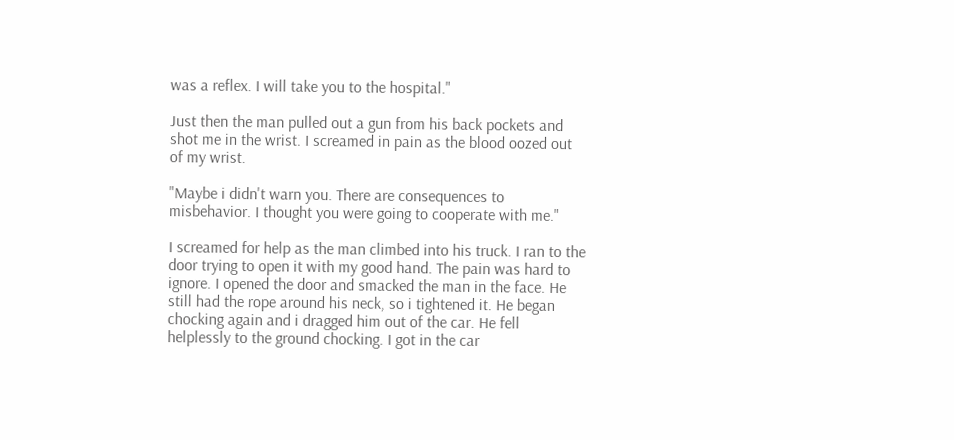was a reflex. I will take you to the hospital."

Just then the man pulled out a gun from his back pockets and shot me in the wrist. I screamed in pain as the blood oozed out of my wrist.

"Maybe i didn't warn you. There are consequences to misbehavior. I thought you were going to cooperate with me."

I screamed for help as the man climbed into his truck. I ran to the door trying to open it with my good hand. The pain was hard to ignore. I opened the door and smacked the man in the face. He still had the rope around his neck, so i tightened it. He began chocking again and i dragged him out of the car. He fell helplessly to the ground chocking. I got in the car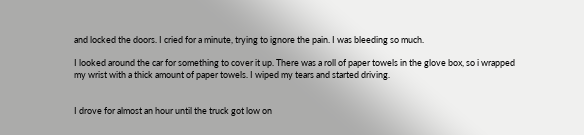and locked the doors. I cried for a minute, trying to ignore the pain. I was bleeding so much.

I looked around the car for something to cover it up. There was a roll of paper towels in the glove box, so i wrapped my wrist with a thick amount of paper towels. I wiped my tears and started driving.


I drove for almost an hour until the truck got low on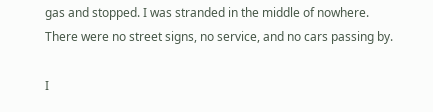gas and stopped. I was stranded in the middle of nowhere. There were no street signs, no service, and no cars passing by.

I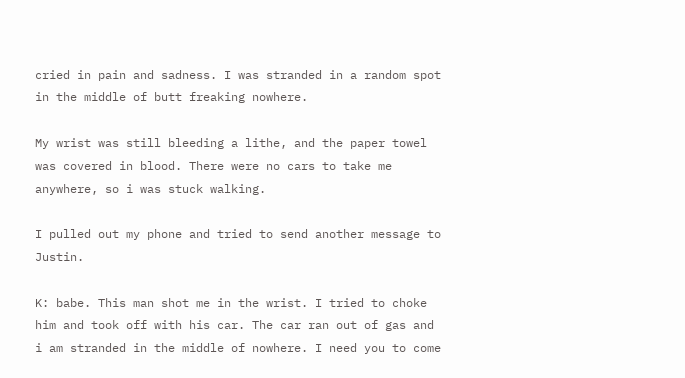cried in pain and sadness. I was stranded in a random spot in the middle of butt freaking nowhere.

My wrist was still bleeding a lithe, and the paper towel was covered in blood. There were no cars to take me anywhere, so i was stuck walking.

I pulled out my phone and tried to send another message to Justin.

K: babe. This man shot me in the wrist. I tried to choke him and took off with his car. The car ran out of gas and i am stranded in the middle of nowhere. I need you to come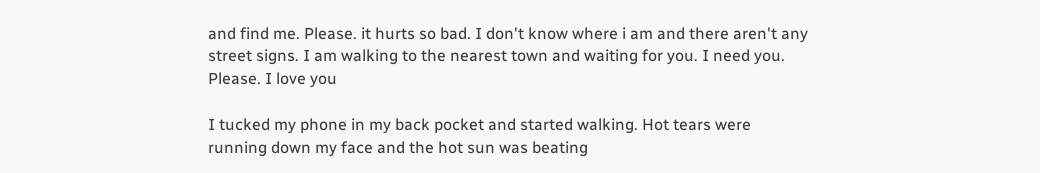and find me. Please. it hurts so bad. I don't know where i am and there aren't any street signs. I am walking to the nearest town and waiting for you. I need you. Please. I love you

I tucked my phone in my back pocket and started walking. Hot tears were running down my face and the hot sun was beating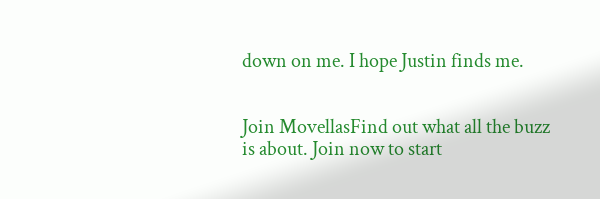down on me. I hope Justin finds me.


Join MovellasFind out what all the buzz is about. Join now to start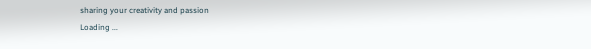sharing your creativity and passion
Loading ...